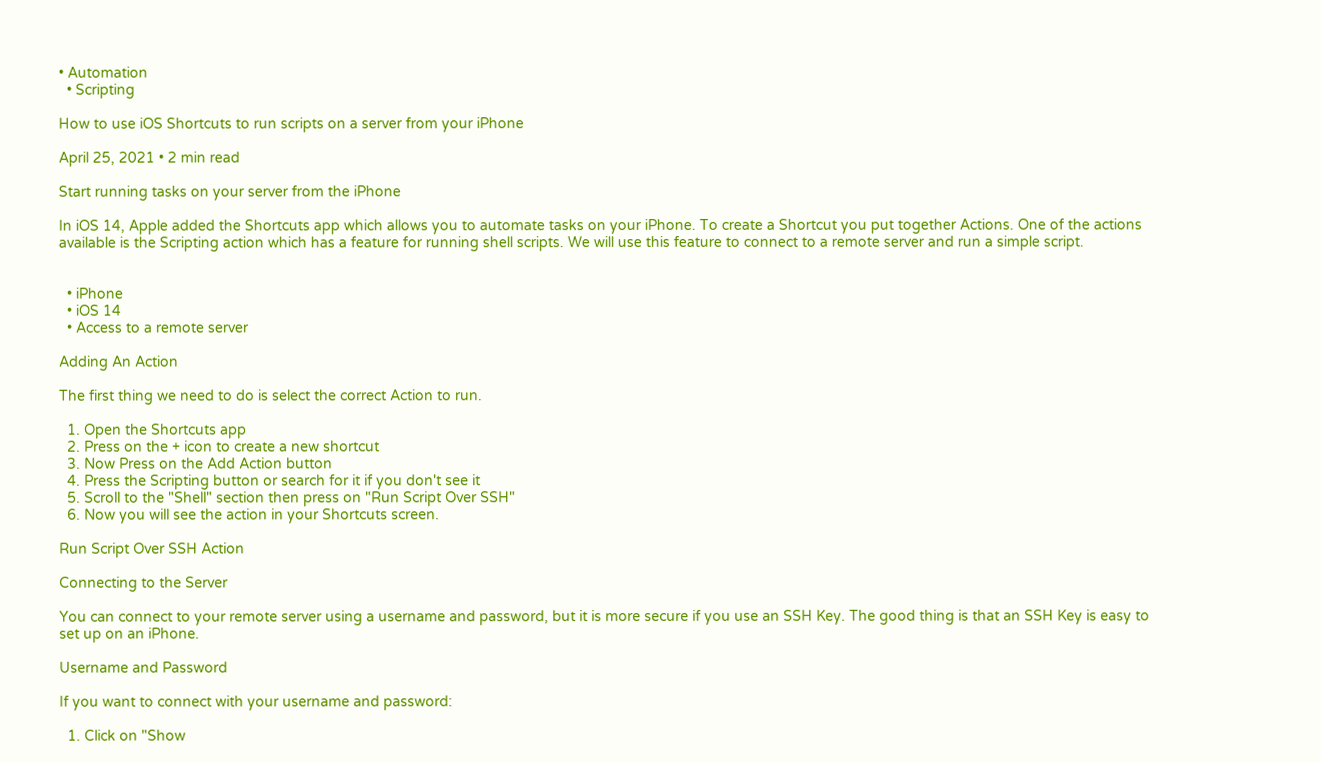• Automation
  • Scripting

How to use iOS Shortcuts to run scripts on a server from your iPhone

April 25, 2021 • 2 min read

Start running tasks on your server from the iPhone

In iOS 14, Apple added the Shortcuts app which allows you to automate tasks on your iPhone. To create a Shortcut you put together Actions. One of the actions available is the Scripting action which has a feature for running shell scripts. We will use this feature to connect to a remote server and run a simple script.


  • iPhone
  • iOS 14
  • Access to a remote server

Adding An Action

The first thing we need to do is select the correct Action to run.

  1. Open the Shortcuts app
  2. Press on the + icon to create a new shortcut
  3. Now Press on the Add Action button
  4. Press the Scripting button or search for it if you don't see it
  5. Scroll to the "Shell" section then press on "Run Script Over SSH"
  6. Now you will see the action in your Shortcuts screen.

Run Script Over SSH Action

Connecting to the Server

You can connect to your remote server using a username and password, but it is more secure if you use an SSH Key. The good thing is that an SSH Key is easy to set up on an iPhone.

Username and Password

If you want to connect with your username and password:

  1. Click on "Show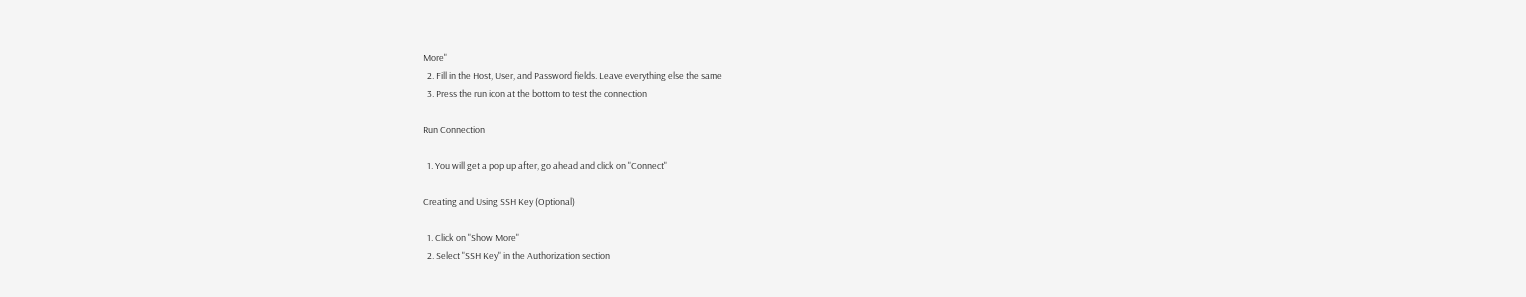More"
  2. Fill in the Host, User, and Password fields. Leave everything else the same
  3. Press the run icon at the bottom to test the connection

Run Connection

  1. You will get a pop up after, go ahead and click on "Connect"

Creating and Using SSH Key (Optional)

  1. Click on "Show More"
  2. Select "SSH Key" in the Authorization section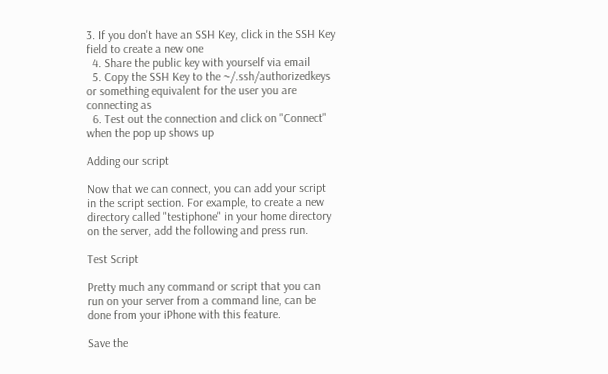3. If you don't have an SSH Key, click in the SSH Key field to create a new one
  4. Share the public key with yourself via email
  5. Copy the SSH Key to the ~/.ssh/authorizedkeys or something equivalent for the user you are connecting as
  6. Test out the connection and click on "Connect" when the pop up shows up

Adding our script

Now that we can connect, you can add your script in the script section. For example, to create a new directory called "testiphone" in your home directory on the server, add the following and press run.

Test Script

Pretty much any command or script that you can run on your server from a command line, can be done from your iPhone with this feature.

Save the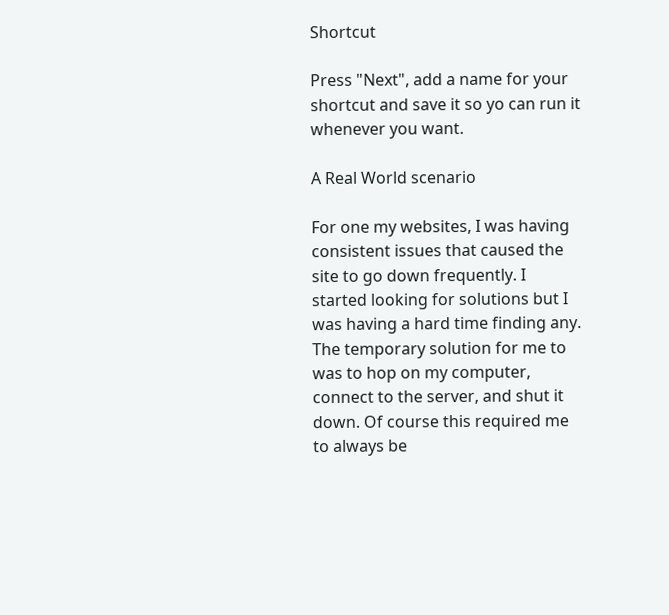Shortcut

Press "Next", add a name for your shortcut and save it so yo can run it whenever you want.

A Real World scenario

For one my websites, I was having consistent issues that caused the site to go down frequently. I started looking for solutions but I was having a hard time finding any. The temporary solution for me to was to hop on my computer, connect to the server, and shut it down. Of course this required me to always be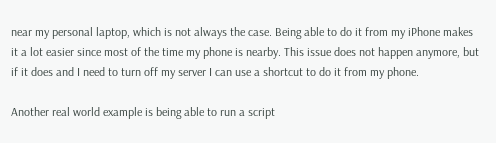near my personal laptop, which is not always the case. Being able to do it from my iPhone makes it a lot easier since most of the time my phone is nearby. This issue does not happen anymore, but if it does and I need to turn off my server I can use a shortcut to do it from my phone.

Another real world example is being able to run a script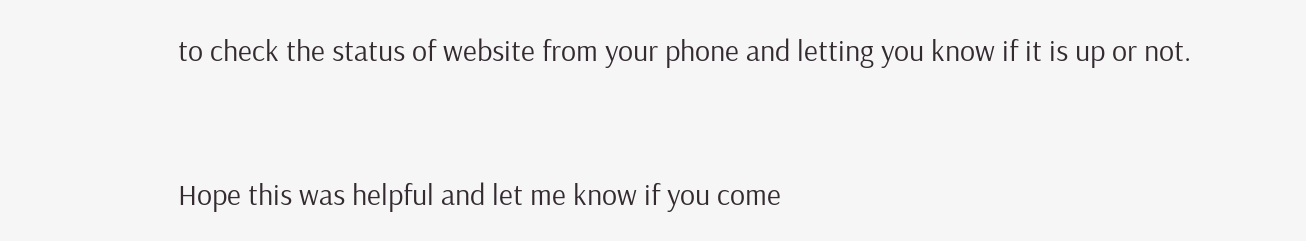to check the status of website from your phone and letting you know if it is up or not.


Hope this was helpful and let me know if you come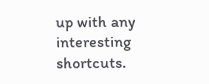up with any interesting shortcuts.